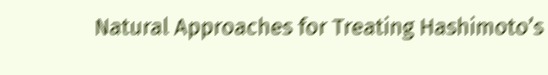Natural Approaches for Treating Hashimoto’s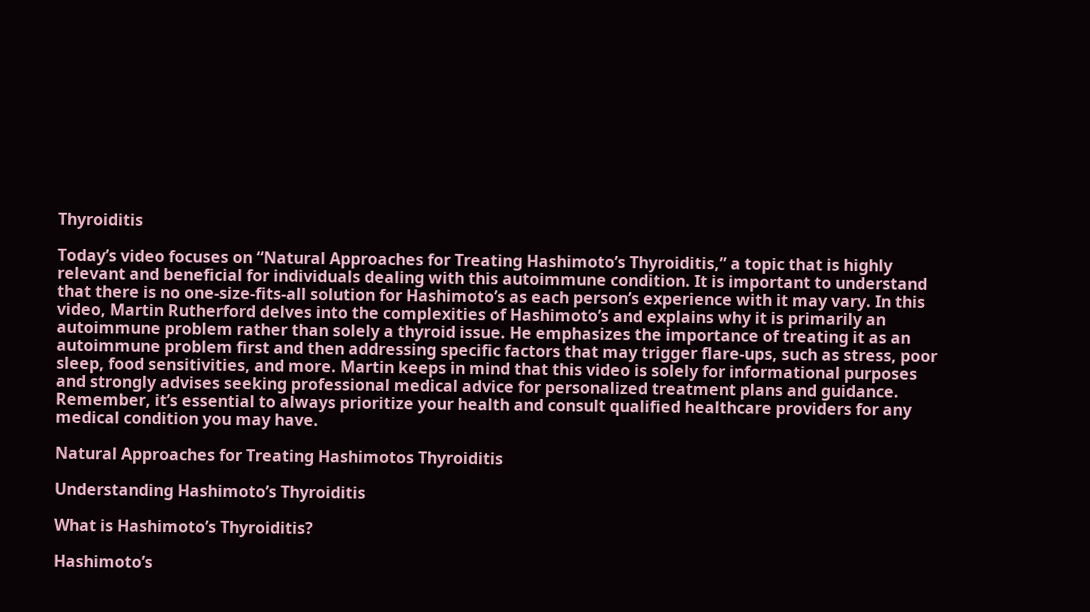Thyroiditis

Today’s video focuses on “Natural Approaches for Treating Hashimoto’s Thyroiditis,” a topic that is highly relevant and beneficial for individuals dealing with this autoimmune condition. It is important to understand that there is no one-size-fits-all solution for Hashimoto’s as each person’s experience with it may vary. In this video, Martin Rutherford delves into the complexities of Hashimoto’s and explains why it is primarily an autoimmune problem rather than solely a thyroid issue. He emphasizes the importance of treating it as an autoimmune problem first and then addressing specific factors that may trigger flare-ups, such as stress, poor sleep, food sensitivities, and more. Martin keeps in mind that this video is solely for informational purposes and strongly advises seeking professional medical advice for personalized treatment plans and guidance. Remember, it’s essential to always prioritize your health and consult qualified healthcare providers for any medical condition you may have.

Natural Approaches for Treating Hashimotos Thyroiditis

Understanding Hashimoto’s Thyroiditis

What is Hashimoto’s Thyroiditis?

Hashimoto’s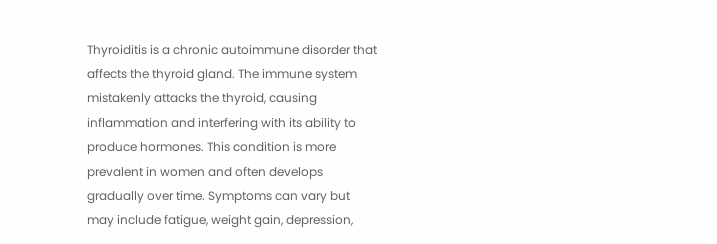Thyroiditis is a chronic autoimmune disorder that affects the thyroid gland. The immune system mistakenly attacks the thyroid, causing inflammation and interfering with its ability to produce hormones. This condition is more prevalent in women and often develops gradually over time. Symptoms can vary but may include fatigue, weight gain, depression,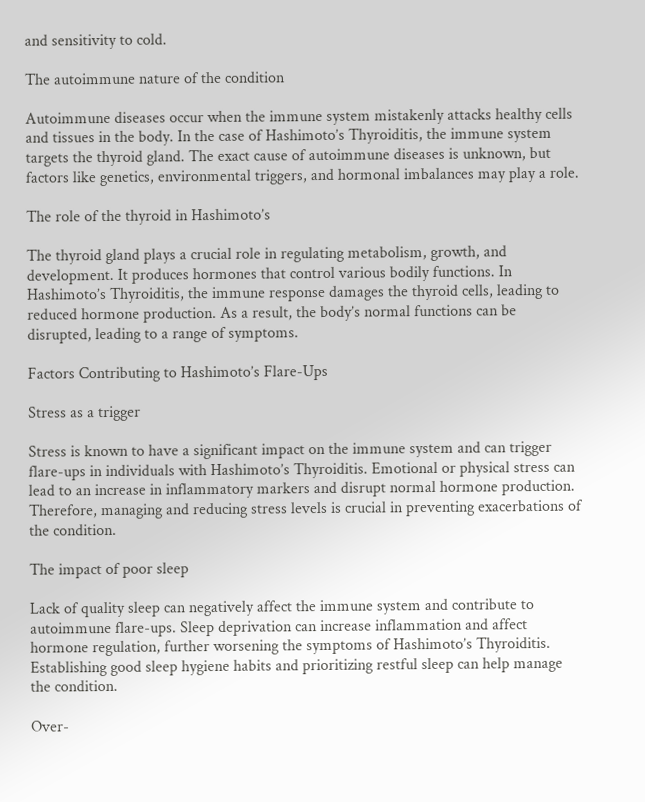and sensitivity to cold.

The autoimmune nature of the condition

Autoimmune diseases occur when the immune system mistakenly attacks healthy cells and tissues in the body. In the case of Hashimoto’s Thyroiditis, the immune system targets the thyroid gland. The exact cause of autoimmune diseases is unknown, but factors like genetics, environmental triggers, and hormonal imbalances may play a role.

The role of the thyroid in Hashimoto’s

The thyroid gland plays a crucial role in regulating metabolism, growth, and development. It produces hormones that control various bodily functions. In Hashimoto’s Thyroiditis, the immune response damages the thyroid cells, leading to reduced hormone production. As a result, the body’s normal functions can be disrupted, leading to a range of symptoms.

Factors Contributing to Hashimoto’s Flare-Ups

Stress as a trigger

Stress is known to have a significant impact on the immune system and can trigger flare-ups in individuals with Hashimoto’s Thyroiditis. Emotional or physical stress can lead to an increase in inflammatory markers and disrupt normal hormone production. Therefore, managing and reducing stress levels is crucial in preventing exacerbations of the condition.

The impact of poor sleep

Lack of quality sleep can negatively affect the immune system and contribute to autoimmune flare-ups. Sleep deprivation can increase inflammation and affect hormone regulation, further worsening the symptoms of Hashimoto’s Thyroiditis. Establishing good sleep hygiene habits and prioritizing restful sleep can help manage the condition.

Over-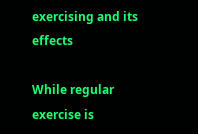exercising and its effects

While regular exercise is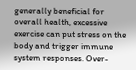generally beneficial for overall health, excessive exercise can put stress on the body and trigger immune system responses. Over-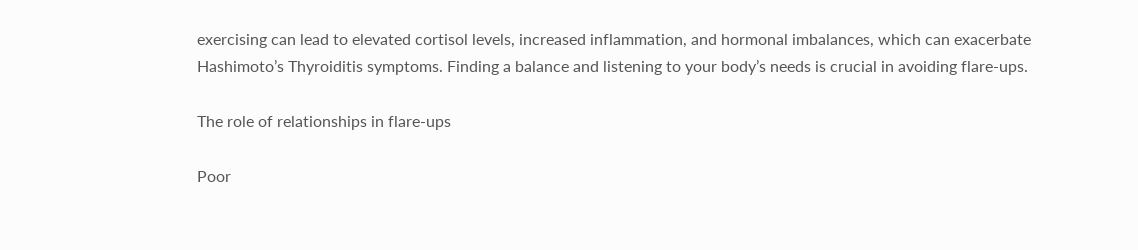exercising can lead to elevated cortisol levels, increased inflammation, and hormonal imbalances, which can exacerbate Hashimoto’s Thyroiditis symptoms. Finding a balance and listening to your body’s needs is crucial in avoiding flare-ups.

The role of relationships in flare-ups

Poor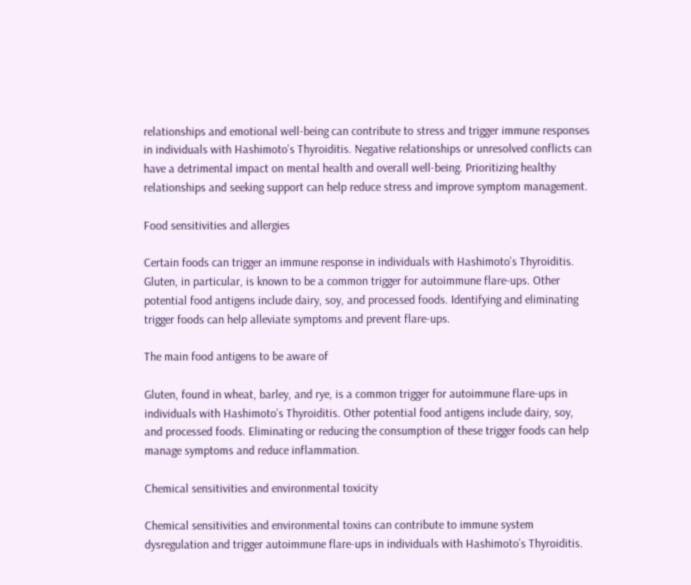relationships and emotional well-being can contribute to stress and trigger immune responses in individuals with Hashimoto’s Thyroiditis. Negative relationships or unresolved conflicts can have a detrimental impact on mental health and overall well-being. Prioritizing healthy relationships and seeking support can help reduce stress and improve symptom management.

Food sensitivities and allergies

Certain foods can trigger an immune response in individuals with Hashimoto’s Thyroiditis. Gluten, in particular, is known to be a common trigger for autoimmune flare-ups. Other potential food antigens include dairy, soy, and processed foods. Identifying and eliminating trigger foods can help alleviate symptoms and prevent flare-ups.

The main food antigens to be aware of

Gluten, found in wheat, barley, and rye, is a common trigger for autoimmune flare-ups in individuals with Hashimoto’s Thyroiditis. Other potential food antigens include dairy, soy, and processed foods. Eliminating or reducing the consumption of these trigger foods can help manage symptoms and reduce inflammation.

Chemical sensitivities and environmental toxicity

Chemical sensitivities and environmental toxins can contribute to immune system dysregulation and trigger autoimmune flare-ups in individuals with Hashimoto’s Thyroiditis.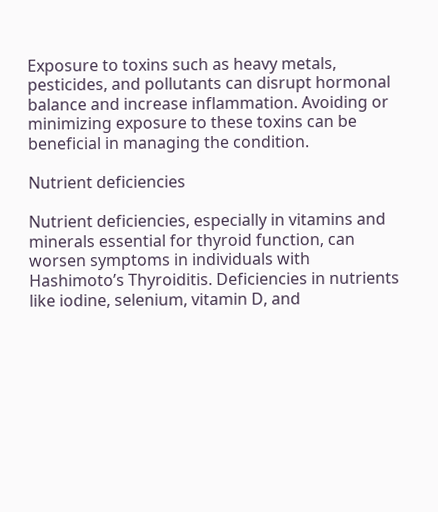Exposure to toxins such as heavy metals, pesticides, and pollutants can disrupt hormonal balance and increase inflammation. Avoiding or minimizing exposure to these toxins can be beneficial in managing the condition.

Nutrient deficiencies

Nutrient deficiencies, especially in vitamins and minerals essential for thyroid function, can worsen symptoms in individuals with Hashimoto’s Thyroiditis. Deficiencies in nutrients like iodine, selenium, vitamin D, and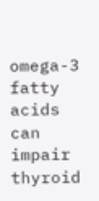omega-3 fatty acids can impair thyroid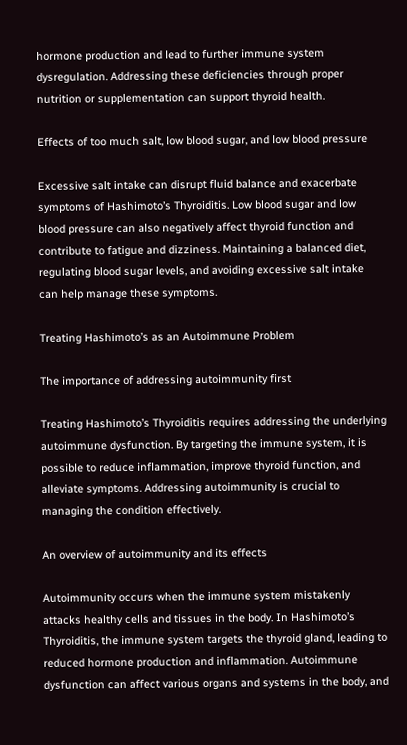hormone production and lead to further immune system dysregulation. Addressing these deficiencies through proper nutrition or supplementation can support thyroid health.

Effects of too much salt, low blood sugar, and low blood pressure

Excessive salt intake can disrupt fluid balance and exacerbate symptoms of Hashimoto’s Thyroiditis. Low blood sugar and low blood pressure can also negatively affect thyroid function and contribute to fatigue and dizziness. Maintaining a balanced diet, regulating blood sugar levels, and avoiding excessive salt intake can help manage these symptoms.

Treating Hashimoto’s as an Autoimmune Problem

The importance of addressing autoimmunity first

Treating Hashimoto’s Thyroiditis requires addressing the underlying autoimmune dysfunction. By targeting the immune system, it is possible to reduce inflammation, improve thyroid function, and alleviate symptoms. Addressing autoimmunity is crucial to managing the condition effectively.

An overview of autoimmunity and its effects

Autoimmunity occurs when the immune system mistakenly attacks healthy cells and tissues in the body. In Hashimoto’s Thyroiditis, the immune system targets the thyroid gland, leading to reduced hormone production and inflammation. Autoimmune dysfunction can affect various organs and systems in the body, and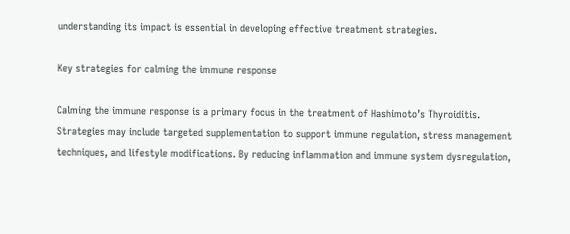understanding its impact is essential in developing effective treatment strategies.

Key strategies for calming the immune response

Calming the immune response is a primary focus in the treatment of Hashimoto’s Thyroiditis. Strategies may include targeted supplementation to support immune regulation, stress management techniques, and lifestyle modifications. By reducing inflammation and immune system dysregulation,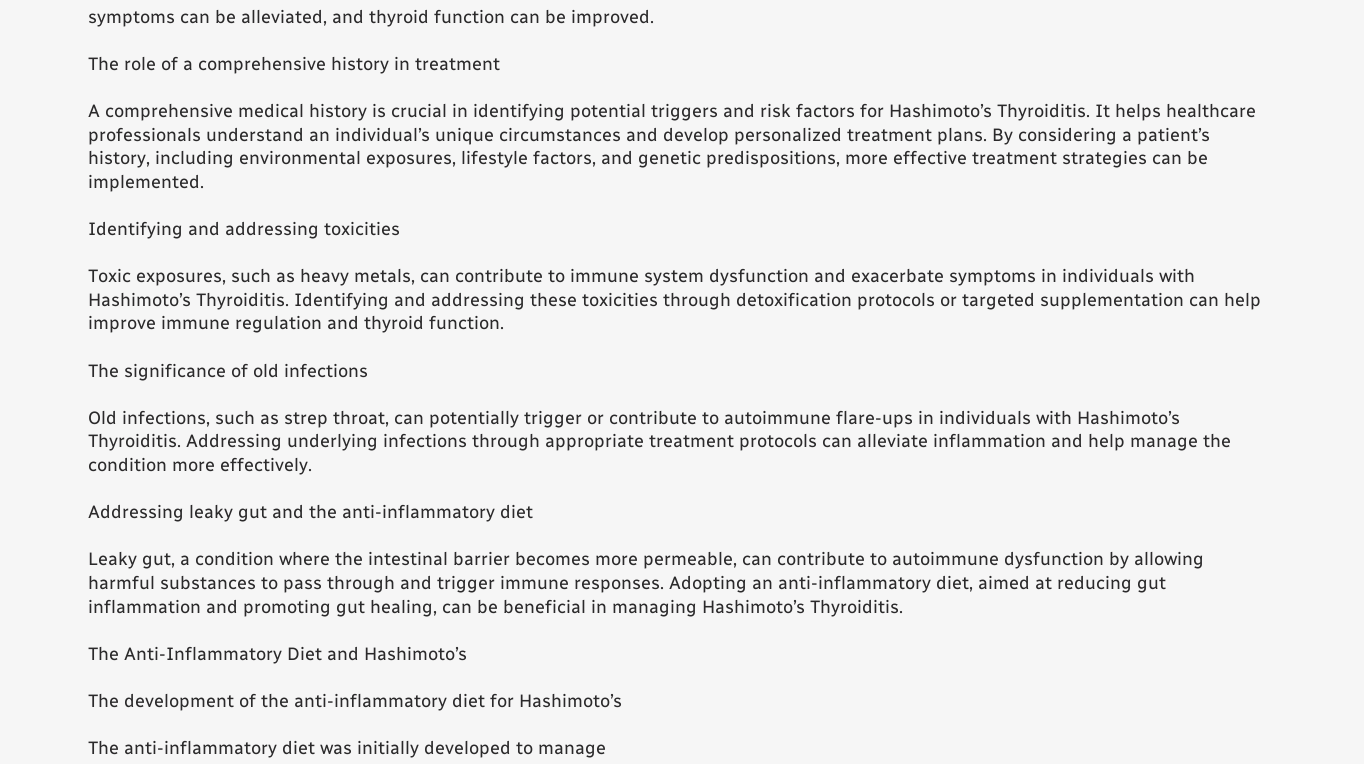symptoms can be alleviated, and thyroid function can be improved.

The role of a comprehensive history in treatment

A comprehensive medical history is crucial in identifying potential triggers and risk factors for Hashimoto’s Thyroiditis. It helps healthcare professionals understand an individual’s unique circumstances and develop personalized treatment plans. By considering a patient’s history, including environmental exposures, lifestyle factors, and genetic predispositions, more effective treatment strategies can be implemented.

Identifying and addressing toxicities

Toxic exposures, such as heavy metals, can contribute to immune system dysfunction and exacerbate symptoms in individuals with Hashimoto’s Thyroiditis. Identifying and addressing these toxicities through detoxification protocols or targeted supplementation can help improve immune regulation and thyroid function.

The significance of old infections

Old infections, such as strep throat, can potentially trigger or contribute to autoimmune flare-ups in individuals with Hashimoto’s Thyroiditis. Addressing underlying infections through appropriate treatment protocols can alleviate inflammation and help manage the condition more effectively.

Addressing leaky gut and the anti-inflammatory diet

Leaky gut, a condition where the intestinal barrier becomes more permeable, can contribute to autoimmune dysfunction by allowing harmful substances to pass through and trigger immune responses. Adopting an anti-inflammatory diet, aimed at reducing gut inflammation and promoting gut healing, can be beneficial in managing Hashimoto’s Thyroiditis.

The Anti-Inflammatory Diet and Hashimoto’s

The development of the anti-inflammatory diet for Hashimoto’s

The anti-inflammatory diet was initially developed to manage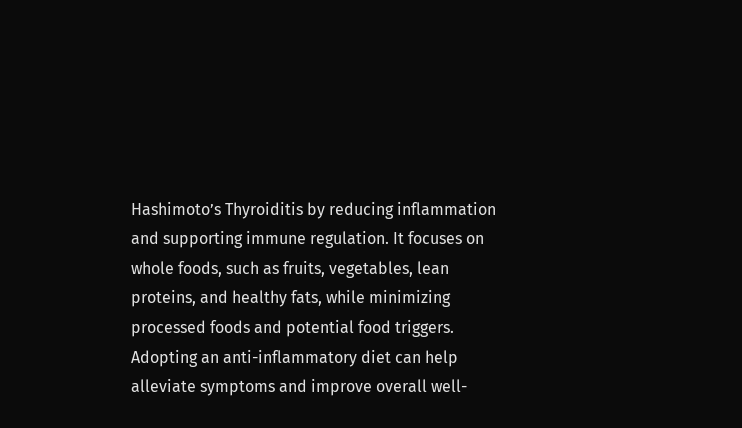Hashimoto’s Thyroiditis by reducing inflammation and supporting immune regulation. It focuses on whole foods, such as fruits, vegetables, lean proteins, and healthy fats, while minimizing processed foods and potential food triggers. Adopting an anti-inflammatory diet can help alleviate symptoms and improve overall well-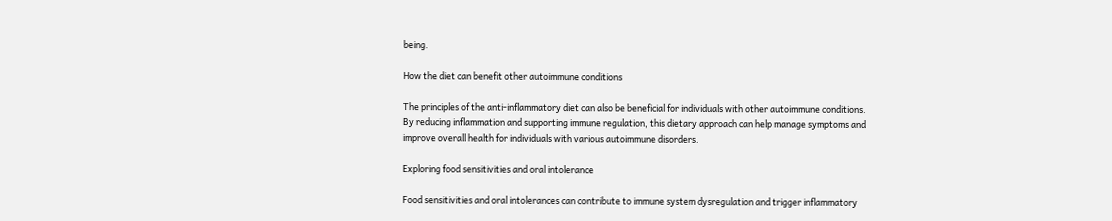being.

How the diet can benefit other autoimmune conditions

The principles of the anti-inflammatory diet can also be beneficial for individuals with other autoimmune conditions. By reducing inflammation and supporting immune regulation, this dietary approach can help manage symptoms and improve overall health for individuals with various autoimmune disorders.

Exploring food sensitivities and oral intolerance

Food sensitivities and oral intolerances can contribute to immune system dysregulation and trigger inflammatory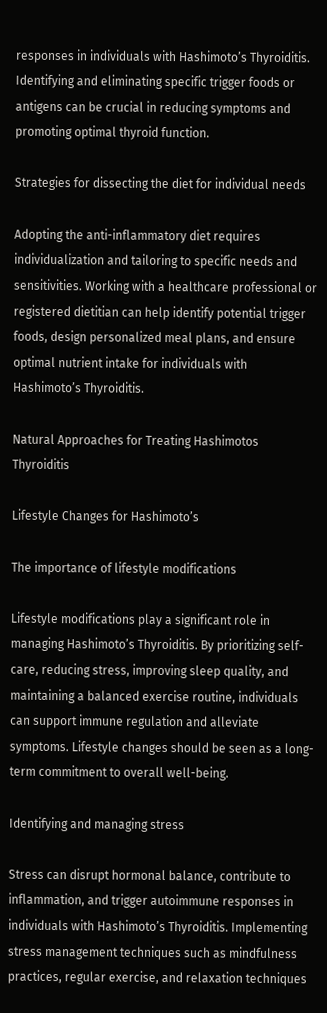responses in individuals with Hashimoto’s Thyroiditis. Identifying and eliminating specific trigger foods or antigens can be crucial in reducing symptoms and promoting optimal thyroid function.

Strategies for dissecting the diet for individual needs

Adopting the anti-inflammatory diet requires individualization and tailoring to specific needs and sensitivities. Working with a healthcare professional or registered dietitian can help identify potential trigger foods, design personalized meal plans, and ensure optimal nutrient intake for individuals with Hashimoto’s Thyroiditis.

Natural Approaches for Treating Hashimotos Thyroiditis

Lifestyle Changes for Hashimoto’s

The importance of lifestyle modifications

Lifestyle modifications play a significant role in managing Hashimoto’s Thyroiditis. By prioritizing self-care, reducing stress, improving sleep quality, and maintaining a balanced exercise routine, individuals can support immune regulation and alleviate symptoms. Lifestyle changes should be seen as a long-term commitment to overall well-being.

Identifying and managing stress

Stress can disrupt hormonal balance, contribute to inflammation, and trigger autoimmune responses in individuals with Hashimoto’s Thyroiditis. Implementing stress management techniques such as mindfulness practices, regular exercise, and relaxation techniques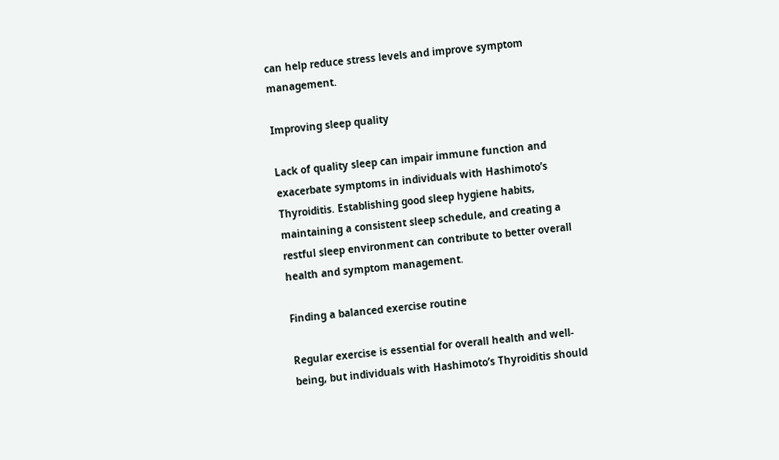can help reduce stress levels and improve symptom management.

Improving sleep quality

Lack of quality sleep can impair immune function and exacerbate symptoms in individuals with Hashimoto’s Thyroiditis. Establishing good sleep hygiene habits, maintaining a consistent sleep schedule, and creating a restful sleep environment can contribute to better overall health and symptom management.

Finding a balanced exercise routine

Regular exercise is essential for overall health and well-being, but individuals with Hashimoto’s Thyroiditis should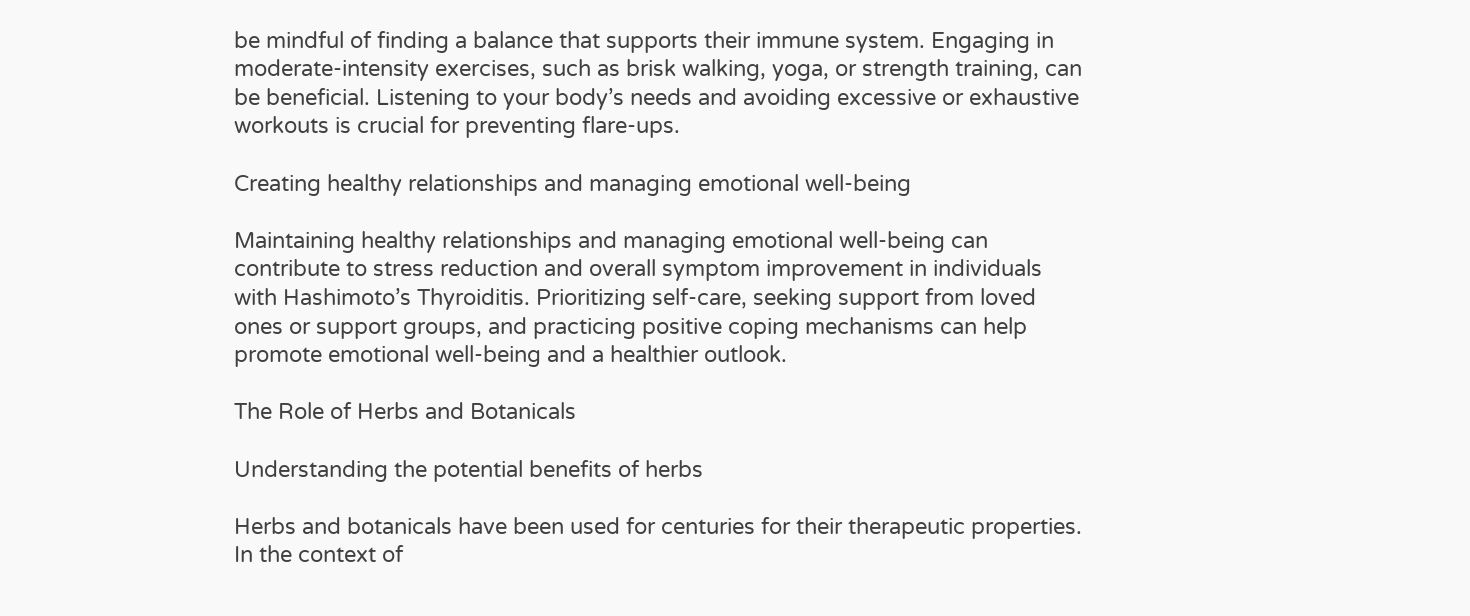be mindful of finding a balance that supports their immune system. Engaging in moderate-intensity exercises, such as brisk walking, yoga, or strength training, can be beneficial. Listening to your body’s needs and avoiding excessive or exhaustive workouts is crucial for preventing flare-ups.

Creating healthy relationships and managing emotional well-being

Maintaining healthy relationships and managing emotional well-being can contribute to stress reduction and overall symptom improvement in individuals with Hashimoto’s Thyroiditis. Prioritizing self-care, seeking support from loved ones or support groups, and practicing positive coping mechanisms can help promote emotional well-being and a healthier outlook.

The Role of Herbs and Botanicals

Understanding the potential benefits of herbs

Herbs and botanicals have been used for centuries for their therapeutic properties. In the context of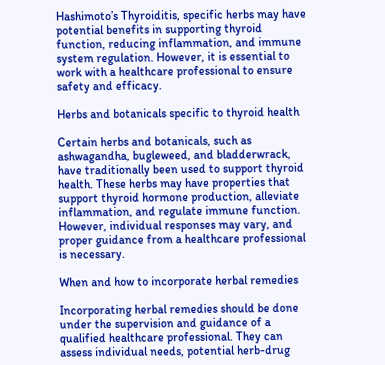Hashimoto’s Thyroiditis, specific herbs may have potential benefits in supporting thyroid function, reducing inflammation, and immune system regulation. However, it is essential to work with a healthcare professional to ensure safety and efficacy.

Herbs and botanicals specific to thyroid health

Certain herbs and botanicals, such as ashwagandha, bugleweed, and bladderwrack, have traditionally been used to support thyroid health. These herbs may have properties that support thyroid hormone production, alleviate inflammation, and regulate immune function. However, individual responses may vary, and proper guidance from a healthcare professional is necessary.

When and how to incorporate herbal remedies

Incorporating herbal remedies should be done under the supervision and guidance of a qualified healthcare professional. They can assess individual needs, potential herb-drug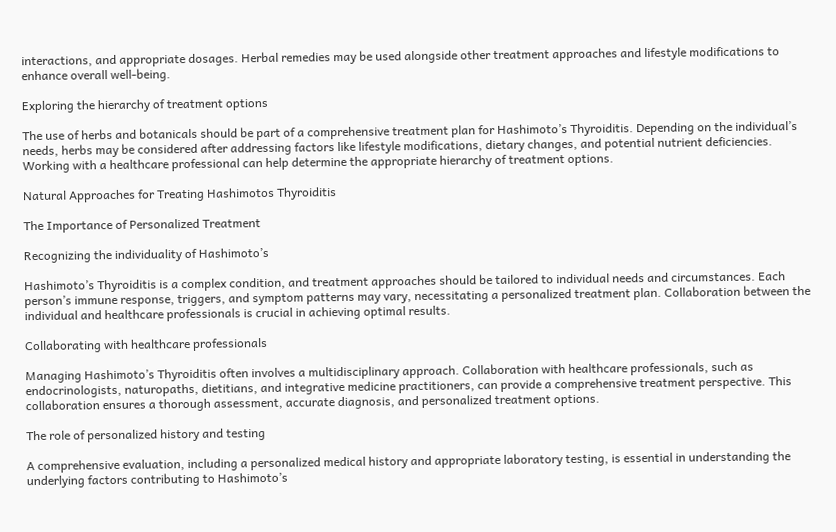interactions, and appropriate dosages. Herbal remedies may be used alongside other treatment approaches and lifestyle modifications to enhance overall well-being.

Exploring the hierarchy of treatment options

The use of herbs and botanicals should be part of a comprehensive treatment plan for Hashimoto’s Thyroiditis. Depending on the individual’s needs, herbs may be considered after addressing factors like lifestyle modifications, dietary changes, and potential nutrient deficiencies. Working with a healthcare professional can help determine the appropriate hierarchy of treatment options.

Natural Approaches for Treating Hashimotos Thyroiditis

The Importance of Personalized Treatment

Recognizing the individuality of Hashimoto’s

Hashimoto’s Thyroiditis is a complex condition, and treatment approaches should be tailored to individual needs and circumstances. Each person’s immune response, triggers, and symptom patterns may vary, necessitating a personalized treatment plan. Collaboration between the individual and healthcare professionals is crucial in achieving optimal results.

Collaborating with healthcare professionals

Managing Hashimoto’s Thyroiditis often involves a multidisciplinary approach. Collaboration with healthcare professionals, such as endocrinologists, naturopaths, dietitians, and integrative medicine practitioners, can provide a comprehensive treatment perspective. This collaboration ensures a thorough assessment, accurate diagnosis, and personalized treatment options.

The role of personalized history and testing

A comprehensive evaluation, including a personalized medical history and appropriate laboratory testing, is essential in understanding the underlying factors contributing to Hashimoto’s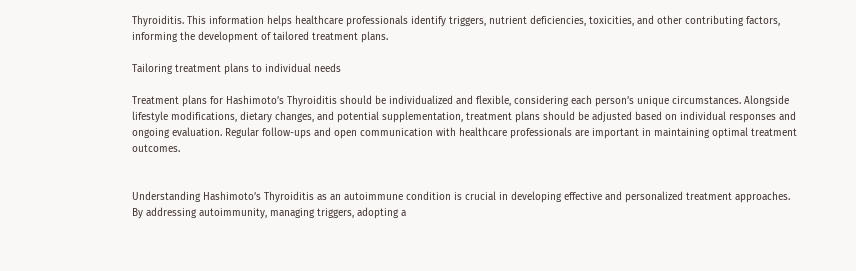Thyroiditis. This information helps healthcare professionals identify triggers, nutrient deficiencies, toxicities, and other contributing factors, informing the development of tailored treatment plans.

Tailoring treatment plans to individual needs

Treatment plans for Hashimoto’s Thyroiditis should be individualized and flexible, considering each person’s unique circumstances. Alongside lifestyle modifications, dietary changes, and potential supplementation, treatment plans should be adjusted based on individual responses and ongoing evaluation. Regular follow-ups and open communication with healthcare professionals are important in maintaining optimal treatment outcomes.


Understanding Hashimoto’s Thyroiditis as an autoimmune condition is crucial in developing effective and personalized treatment approaches. By addressing autoimmunity, managing triggers, adopting a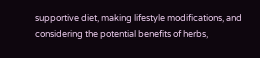supportive diet, making lifestyle modifications, and considering the potential benefits of herbs,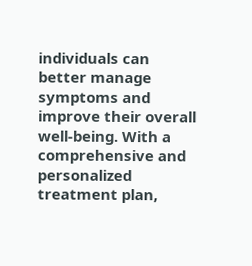individuals can better manage symptoms and improve their overall well-being. With a comprehensive and personalized treatment plan,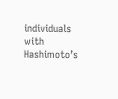individuals with Hashimoto’s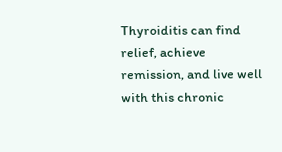Thyroiditis can find relief, achieve remission, and live well with this chronic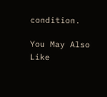condition.

You May Also Like